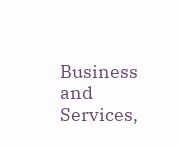Business and Services,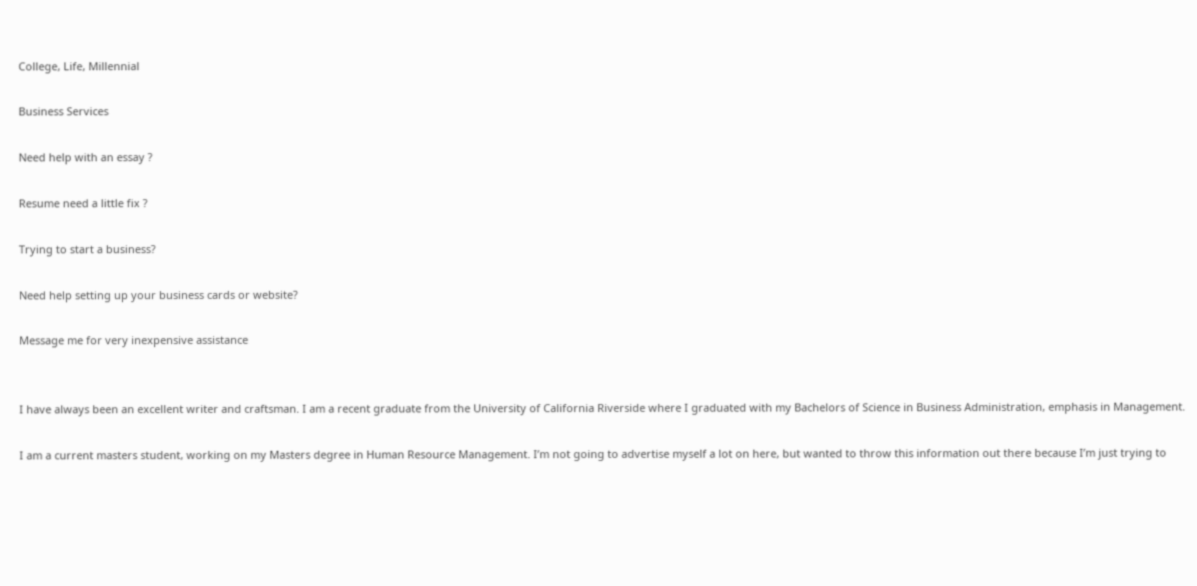College, Life, Millennial

Business Services

Need help with an essay ?

Resume need a little fix ?

Trying to start a business?

Need help setting up your business cards or website?

Message me for very inexpensive assistance


I have always been an excellent writer and craftsman. I am a recent graduate from the University of California Riverside where I graduated with my Bachelors of Science in Business Administration, emphasis in Management.

I am a current masters student, working on my Masters degree in Human Resource Management. I’m not going to advertise myself a lot on here, but wanted to throw this information out there because I’m just trying to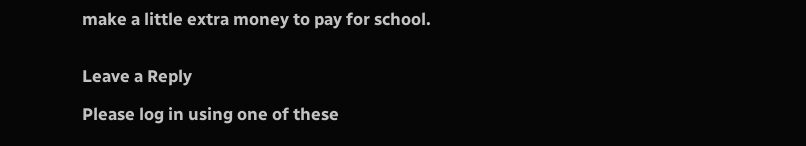make a little extra money to pay for school.


Leave a Reply

Please log in using one of these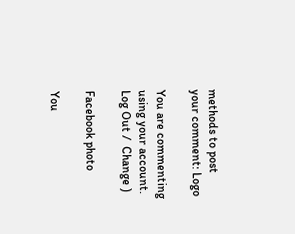methods to post your comment: Logo

You are commenting using your account. Log Out /  Change )

Facebook photo

You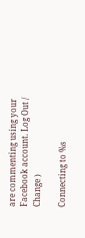are commenting using your Facebook account. Log Out /  Change )

Connecting to %s